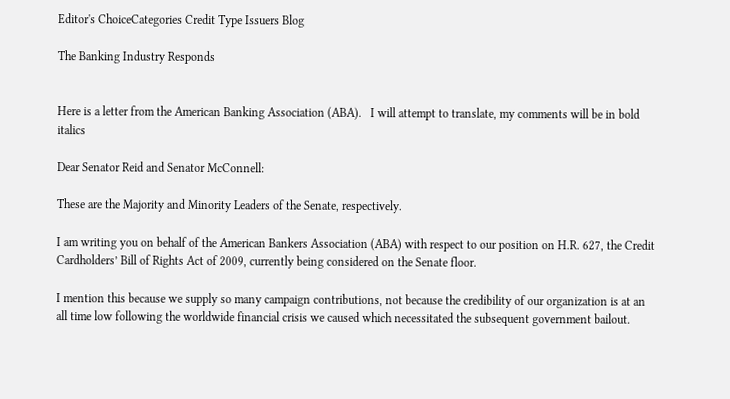Editor's ChoiceCategories Credit Type Issuers Blog

The Banking Industry Responds


Here is a letter from the American Banking Association (ABA).   I will attempt to translate, my comments will be in bold italics

Dear Senator Reid and Senator McConnell:

These are the Majority and Minority Leaders of the Senate, respectively.

I am writing you on behalf of the American Bankers Association (ABA) with respect to our position on H.R. 627, the Credit Cardholders’ Bill of Rights Act of 2009, currently being considered on the Senate floor.

I mention this because we supply so many campaign contributions, not because the credibility of our organization is at an all time low following the worldwide financial crisis we caused which necessitated the subsequent government bailout.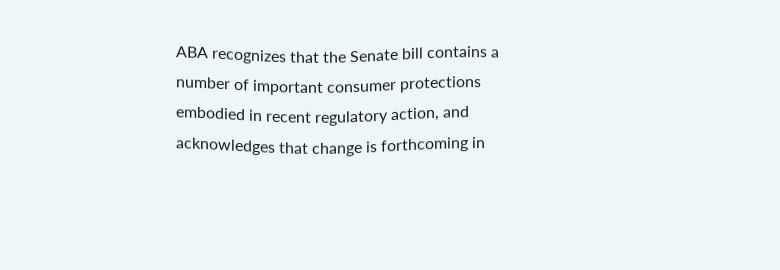ABA recognizes that the Senate bill contains a number of important consumer protections embodied in recent regulatory action, and acknowledges that change is forthcoming in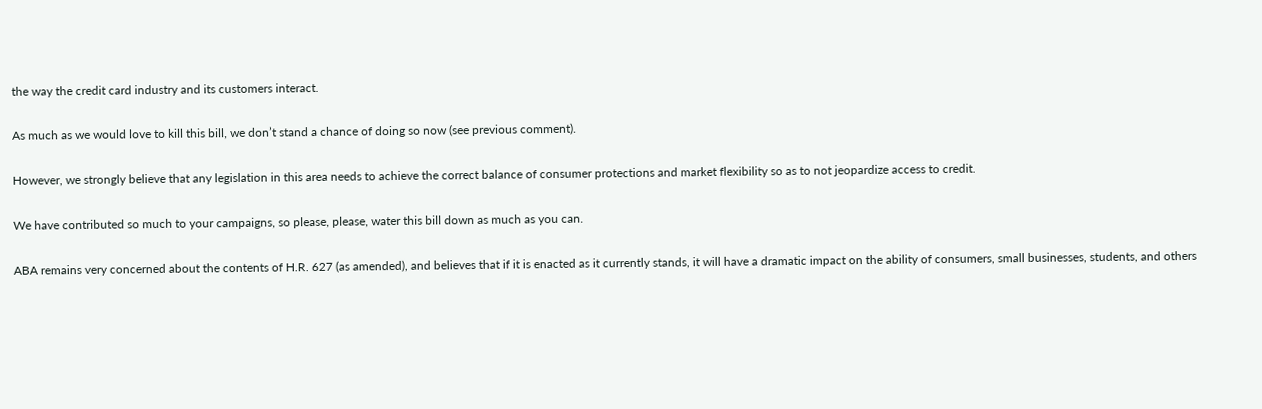the way the credit card industry and its customers interact.

As much as we would love to kill this bill, we don’t stand a chance of doing so now (see previous comment).

However, we strongly believe that any legislation in this area needs to achieve the correct balance of consumer protections and market flexibility so as to not jeopardize access to credit.

We have contributed so much to your campaigns, so please, please, water this bill down as much as you can.

ABA remains very concerned about the contents of H.R. 627 (as amended), and believes that if it is enacted as it currently stands, it will have a dramatic impact on the ability of consumers, small businesses, students, and others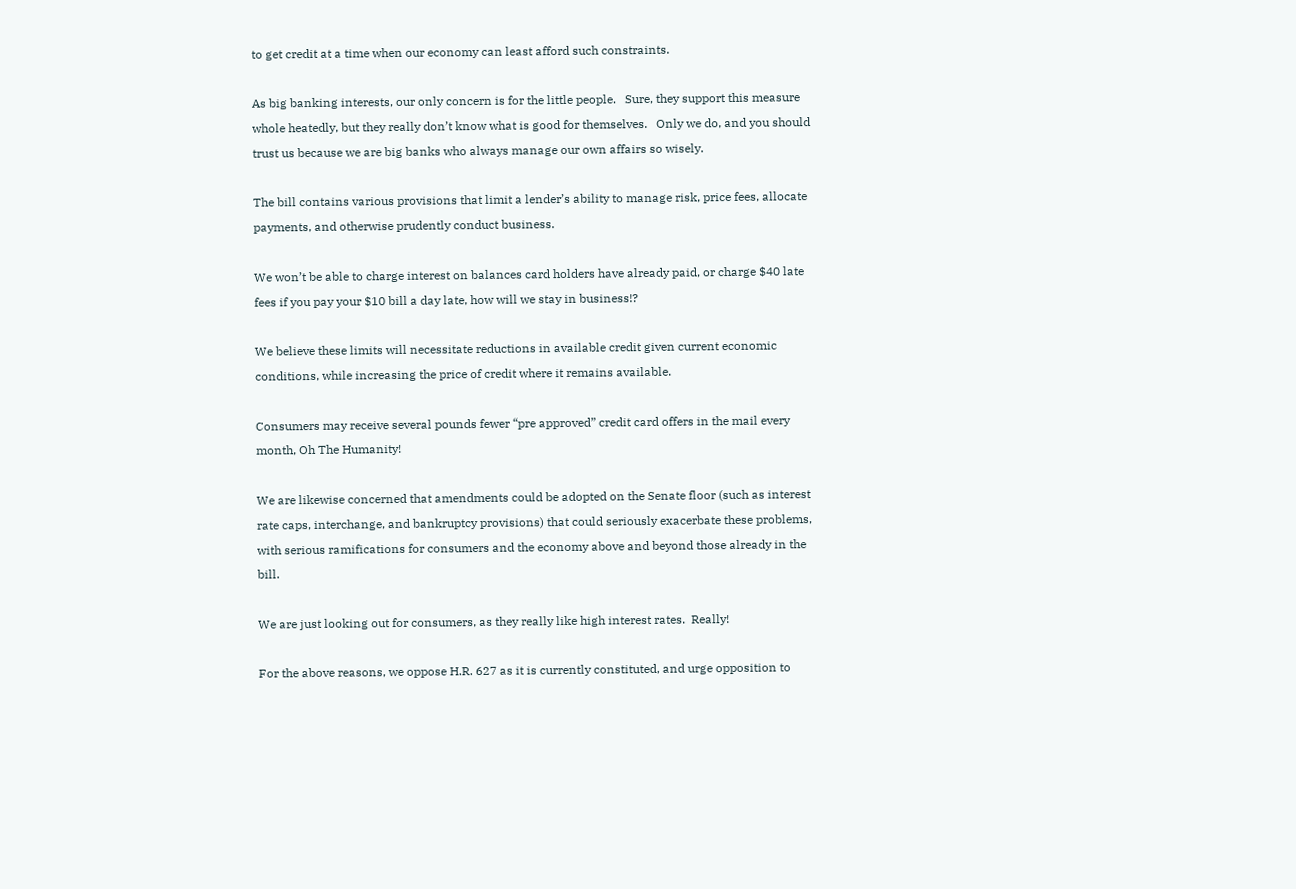to get credit at a time when our economy can least afford such constraints.

As big banking interests, our only concern is for the little people.   Sure, they support this measure whole heatedly, but they really don’t know what is good for themselves.   Only we do, and you should trust us because we are big banks who always manage our own affairs so wisely.

The bill contains various provisions that limit a lender’s ability to manage risk, price fees, allocate payments, and otherwise prudently conduct business.

We won’t be able to charge interest on balances card holders have already paid, or charge $40 late fees if you pay your $10 bill a day late, how will we stay in business!?

We believe these limits will necessitate reductions in available credit given current economic conditions, while increasing the price of credit where it remains available.

Consumers may receive several pounds fewer “pre approved” credit card offers in the mail every month, Oh The Humanity!

We are likewise concerned that amendments could be adopted on the Senate floor (such as interest rate caps, interchange, and bankruptcy provisions) that could seriously exacerbate these problems, with serious ramifications for consumers and the economy above and beyond those already in the bill.

We are just looking out for consumers, as they really like high interest rates.  Really!

For the above reasons, we oppose H.R. 627 as it is currently constituted, and urge opposition to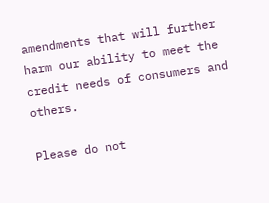amendments that will further harm our ability to meet the credit needs of consumers and others.

Please do not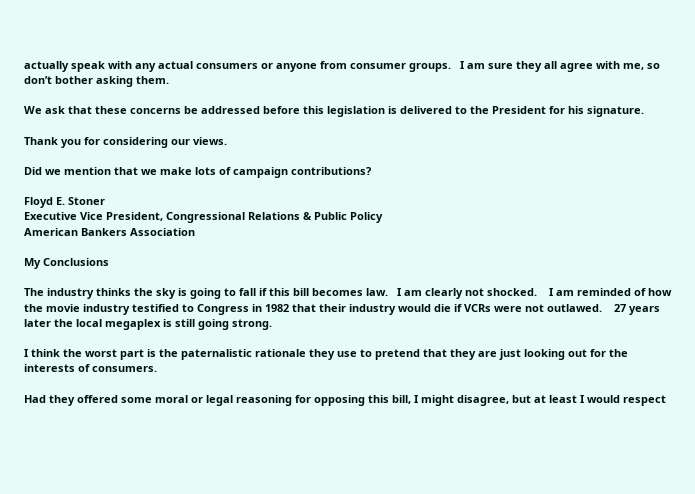actually speak with any actual consumers or anyone from consumer groups.   I am sure they all agree with me, so don’t bother asking them.

We ask that these concerns be addressed before this legislation is delivered to the President for his signature.

Thank you for considering our views.

Did we mention that we make lots of campaign contributions?

Floyd E. Stoner
Executive Vice President, Congressional Relations & Public Policy
American Bankers Association

My Conclusions

The industry thinks the sky is going to fall if this bill becomes law.   I am clearly not shocked.    I am reminded of how the movie industry testified to Congress in 1982 that their industry would die if VCRs were not outlawed.    27 years later the local megaplex is still going strong.

I think the worst part is the paternalistic rationale they use to pretend that they are just looking out for the interests of consumers.

Had they offered some moral or legal reasoning for opposing this bill, I might disagree, but at least I would respect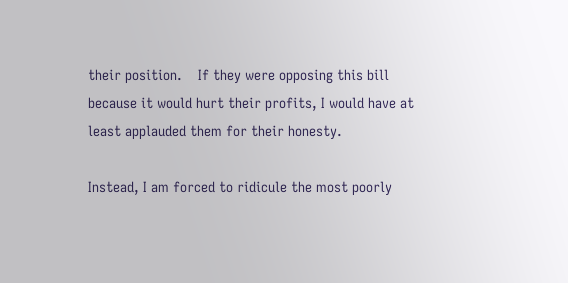their position.    If they were opposing this bill because it would hurt their profits, I would have at least applauded them for their honesty.

Instead, I am forced to ridicule the most poorly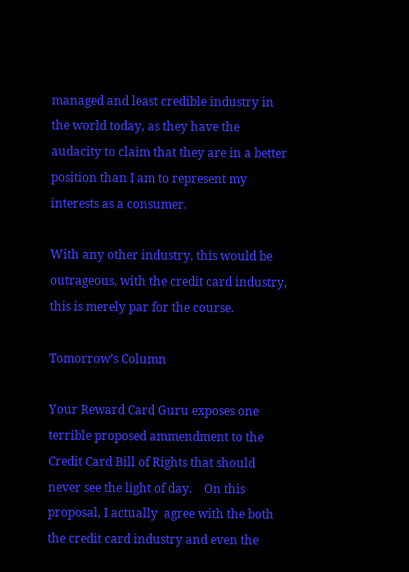managed and least credible industry in the world today, as they have the audacity to claim that they are in a better position than I am to represent my interests as a consumer.

With any other industry, this would be outrageous, with the credit card industry, this is merely par for the course.

Tomorrow’s Column

Your Reward Card Guru exposes one terrible proposed ammendment to the Credit Card Bill of Rights that should never see the light of day.    On this proposal, I actually  agree with the both the credit card industry and even the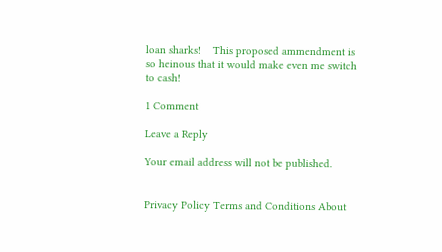loan sharks!    This proposed ammendment is so heinous that it would make even me switch to cash!

1 Comment

Leave a Reply

Your email address will not be published.


Privacy Policy Terms and Conditions About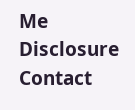Me Disclosure Contact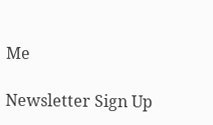Me

Newsletter Sign Up